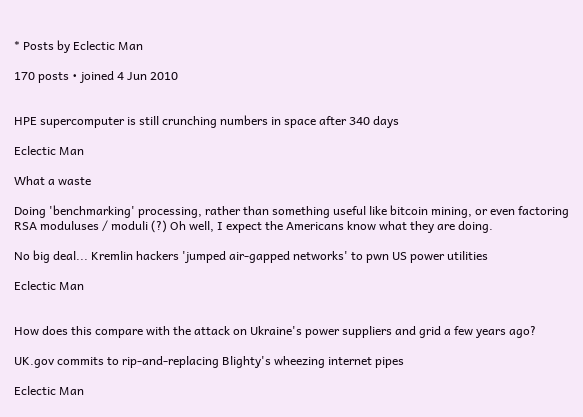* Posts by Eclectic Man

170 posts • joined 4 Jun 2010


HPE supercomputer is still crunching numbers in space after 340 days

Eclectic Man

What a waste

Doing 'benchmarking' processing, rather than something useful like bitcoin mining, or even factoring RSA moduluses / moduli (?) Oh well, I expect the Americans know what they are doing.

No big deal... Kremlin hackers 'jumped air-gapped networks' to pwn US power utilities

Eclectic Man


How does this compare with the attack on Ukraine's power suppliers and grid a few years ago?

UK.gov commits to rip-and-replacing Blighty's wheezing internet pipes

Eclectic Man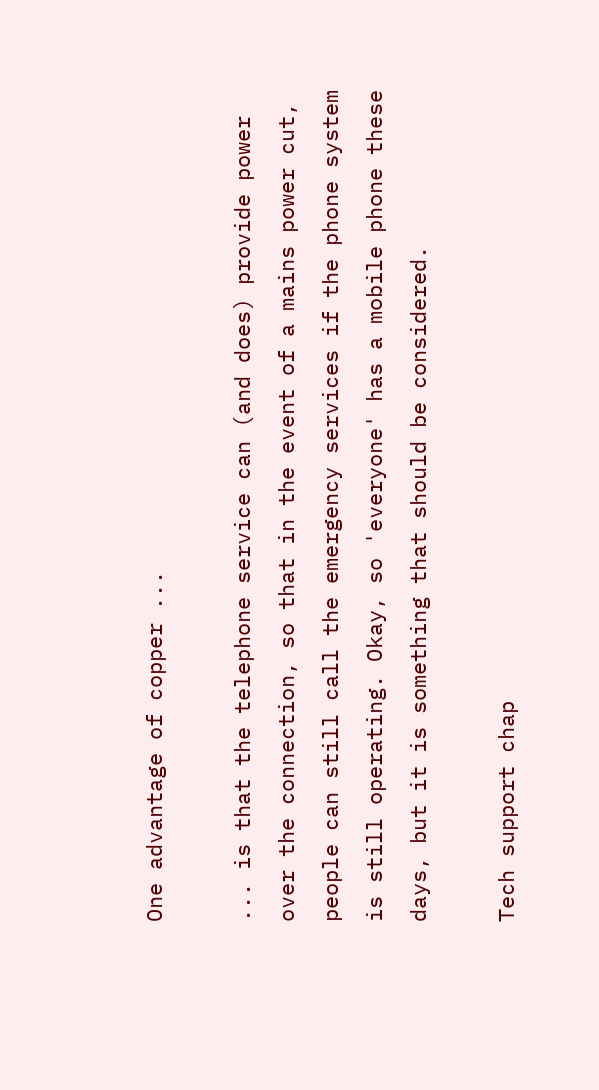One advantage of copper ...

... is that the telephone service can (and does) provide power over the connection, so that in the event of a mains power cut, people can still call the emergency services if the phone system is still operating. Okay, so 'everyone' has a mobile phone these days, but it is something that should be considered.

Tech support chap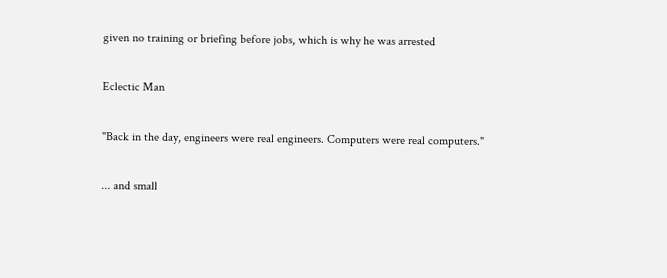given no training or briefing before jobs, which is why he was arrested

Eclectic Man

"Back in the day, engineers were real engineers. Computers were real computers."

... and small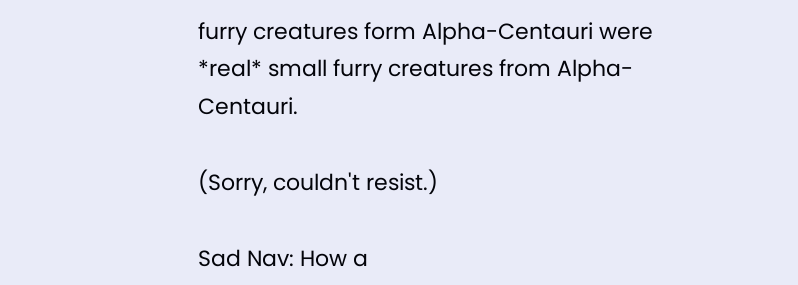furry creatures form Alpha-Centauri were *real* small furry creatures from Alpha-Centauri.

(Sorry, couldn't resist.)

Sad Nav: How a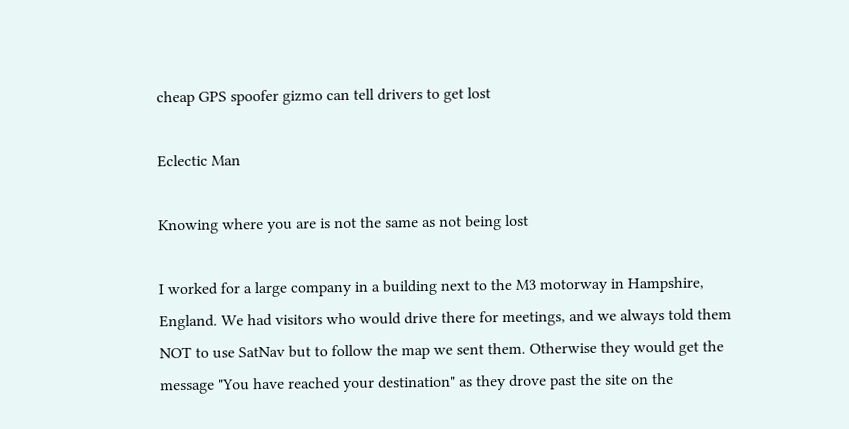cheap GPS spoofer gizmo can tell drivers to get lost

Eclectic Man

Knowing where you are is not the same as not being lost

I worked for a large company in a building next to the M3 motorway in Hampshire, England. We had visitors who would drive there for meetings, and we always told them NOT to use SatNav but to follow the map we sent them. Otherwise they would get the message "You have reached your destination" as they drove past the site on the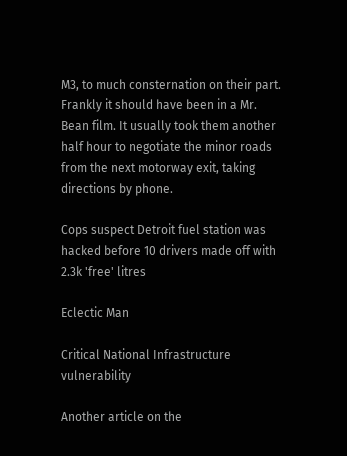M3, to much consternation on their part. Frankly it should have been in a Mr. Bean film. It usually took them another half hour to negotiate the minor roads from the next motorway exit, taking directions by phone.

Cops suspect Detroit fuel station was hacked before 10 drivers made off with 2.3k 'free' litres

Eclectic Man

Critical National Infrastructure vulnerability

Another article on the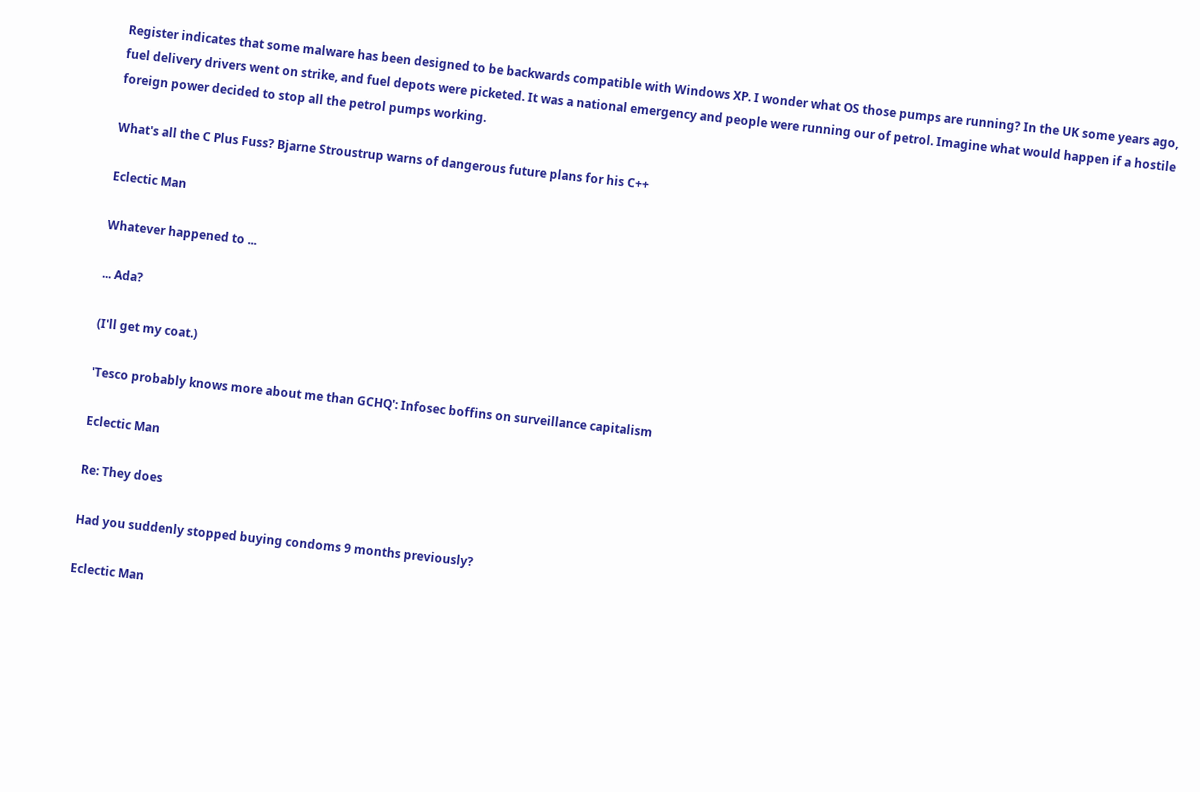Register indicates that some malware has been designed to be backwards compatible with Windows XP. I wonder what OS those pumps are running? In the UK some years ago, fuel delivery drivers went on strike, and fuel depots were picketed. It was a national emergency and people were running our of petrol. Imagine what would happen if a hostile foreign power decided to stop all the petrol pumps working.

What's all the C Plus Fuss? Bjarne Stroustrup warns of dangerous future plans for his C++

Eclectic Man

Whatever happened to ...

... Ada?

(I'll get my coat.)

'Tesco probably knows more about me than GCHQ': Infosec boffins on surveillance capitalism

Eclectic Man

Re: They does

Had you suddenly stopped buying condoms 9 months previously?

Eclectic Man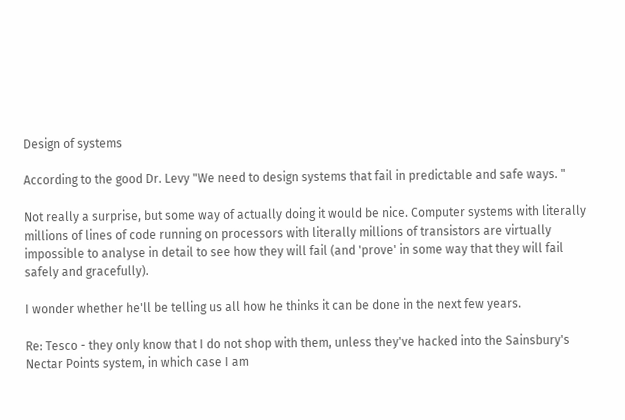Design of systems

According to the good Dr. Levy "We need to design systems that fail in predictable and safe ways. "

Not really a surprise, but some way of actually doing it would be nice. Computer systems with literally millions of lines of code running on processors with literally millions of transistors are virtually impossible to analyse in detail to see how they will fail (and 'prove' in some way that they will fail safely and gracefully).

I wonder whether he'll be telling us all how he thinks it can be done in the next few years.

Re: Tesco - they only know that I do not shop with them, unless they've hacked into the Sainsbury's Nectar Points system, in which case I am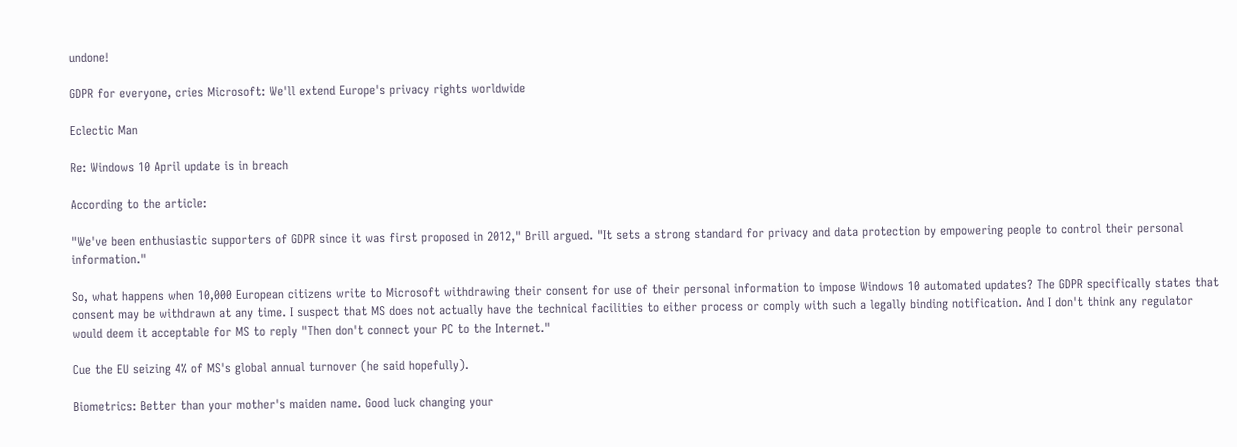undone!

GDPR for everyone, cries Microsoft: We'll extend Europe's privacy rights worldwide

Eclectic Man

Re: Windows 10 April update is in breach

According to the article:

"We've been enthusiastic supporters of GDPR since it was first proposed in 2012," Brill argued. "It sets a strong standard for privacy and data protection by empowering people to control their personal information."

So, what happens when 10,000 European citizens write to Microsoft withdrawing their consent for use of their personal information to impose Windows 10 automated updates? The GDPR specifically states that consent may be withdrawn at any time. I suspect that MS does not actually have the technical facilities to either process or comply with such a legally binding notification. And I don't think any regulator would deem it acceptable for MS to reply "Then don't connect your PC to the Internet."

Cue the EU seizing 4% of MS's global annual turnover (he said hopefully).

Biometrics: Better than your mother's maiden name. Good luck changing your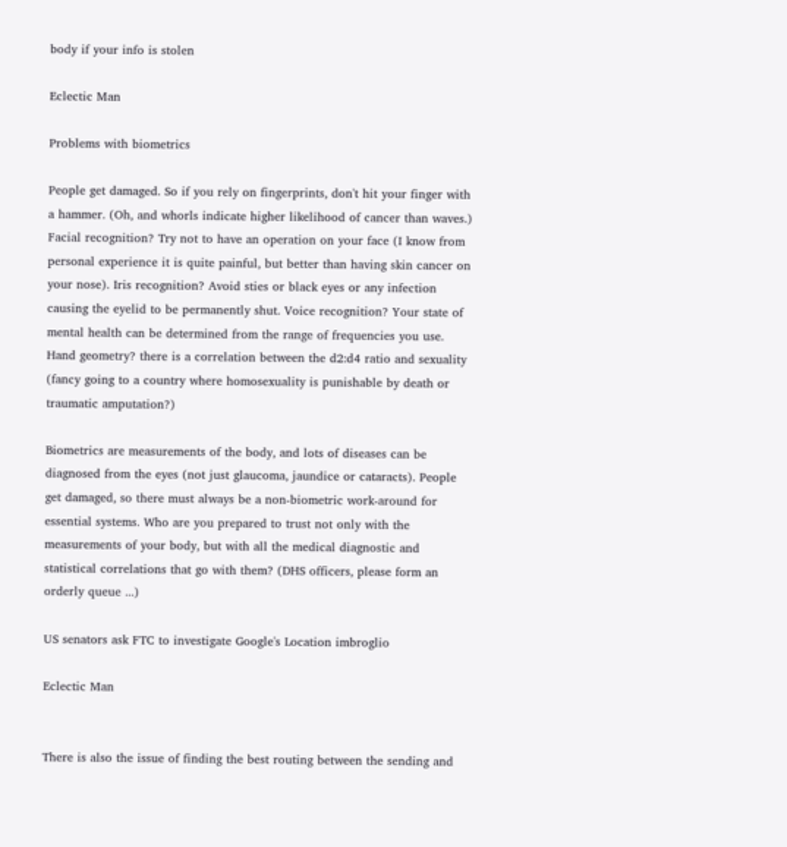body if your info is stolen

Eclectic Man

Problems with biometrics

People get damaged. So if you rely on fingerprints, don't hit your finger with a hammer. (Oh, and whorls indicate higher likelihood of cancer than waves.) Facial recognition? Try not to have an operation on your face (I know from personal experience it is quite painful, but better than having skin cancer on your nose). Iris recognition? Avoid sties or black eyes or any infection causing the eyelid to be permanently shut. Voice recognition? Your state of mental health can be determined from the range of frequencies you use. Hand geometry? there is a correlation between the d2:d4 ratio and sexuality (fancy going to a country where homosexuality is punishable by death or traumatic amputation?)

Biometrics are measurements of the body, and lots of diseases can be diagnosed from the eyes (not just glaucoma, jaundice or cataracts). People get damaged, so there must always be a non-biometric work-around for essential systems. Who are you prepared to trust not only with the measurements of your body, but with all the medical diagnostic and statistical correlations that go with them? (DHS officers, please form an orderly queue ...)

US senators ask FTC to investigate Google's Location imbroglio

Eclectic Man


There is also the issue of finding the best routing between the sending and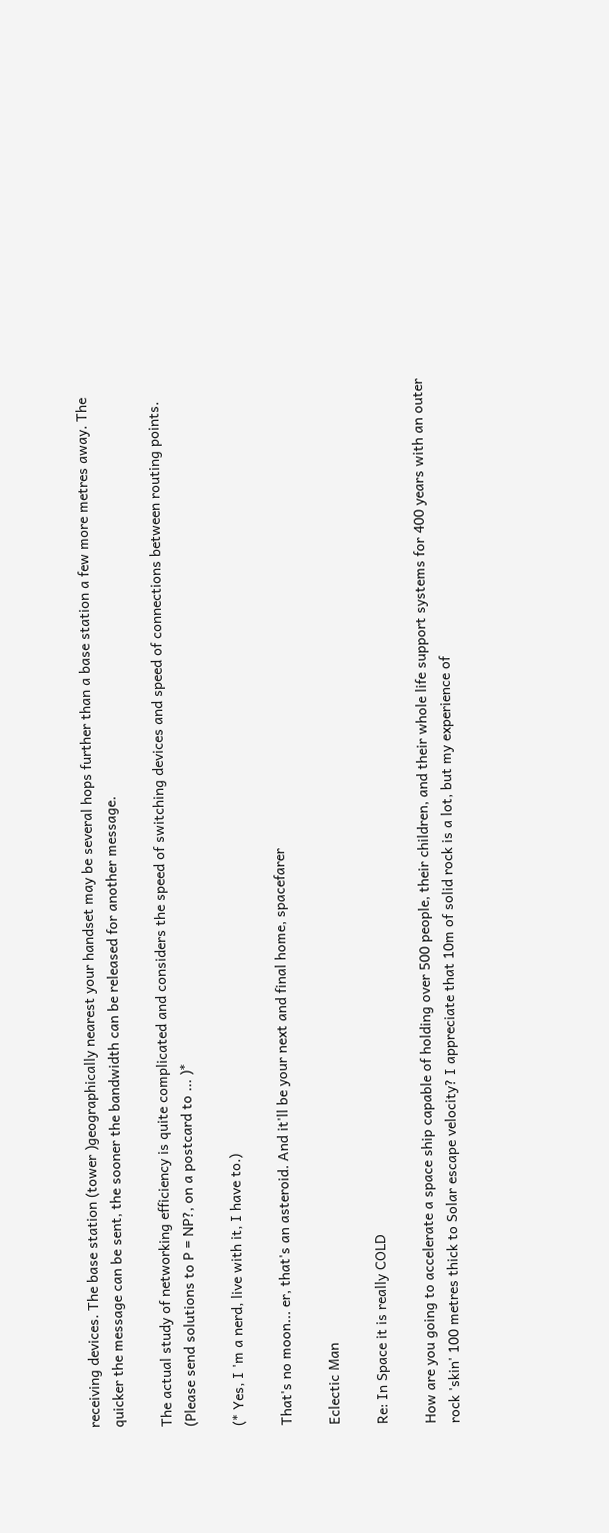receiving devices. The base station (tower )geographically nearest your handset may be several hops further than a base station a few more metres away. The quicker the message can be sent, the sooner the bandwidth can be released for another message.

The actual study of networking efficiency is quite complicated and considers the speed of switching devices and speed of connections between routing points. (Please send solutions to P = NP?, on a postcard to ... )*

(* Yes, I 'm a nerd, live with it, I have to.)

That's no moon... er, that's an asteroid. And it'll be your next and final home, spacefarer

Eclectic Man

Re: In Space it is really COLD

How are you going to accelerate a space ship capable of holding over 500 people, their children, and their whole life support systems for 400 years with an outer rock 'skin' 100 metres thick to Solar escape velocity? I appreciate that 10m of solid rock is a lot, but my experience of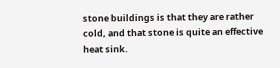stone buildings is that they are rather cold, and that stone is quite an effective heat sink.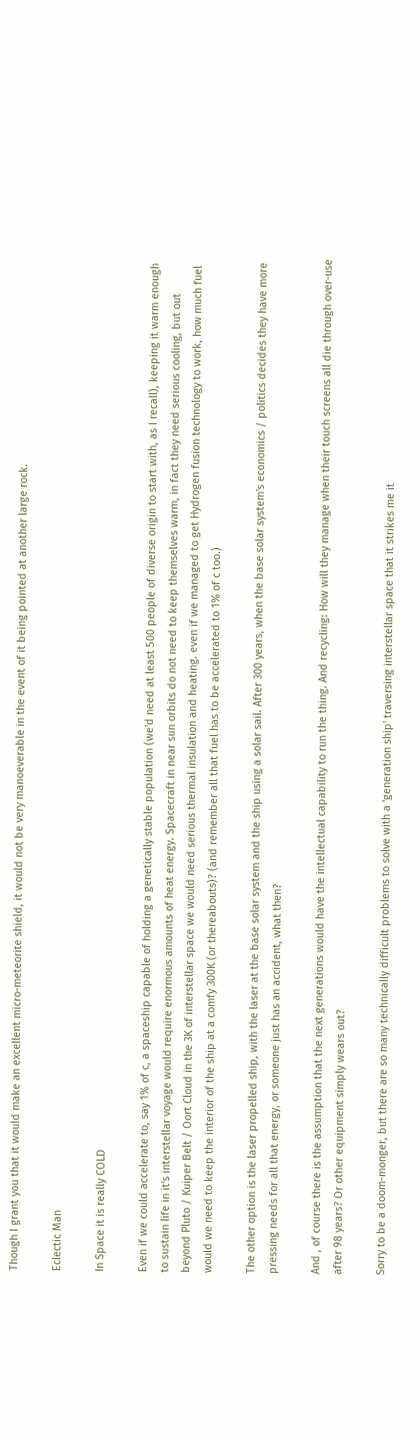Though I grant you that it would make an excellent micro-meteorite shield, it would not be very manoeverable in the event of it being pointed at another large rock.

Eclectic Man

In Space it is really COLD

Even if we could accelerate to, say 1% of c, a spaceship capable of holding a genetically stable population (we'd need at least 500 people of diverse origin to start with, as I recall), keeping it warm enough to sustain life in it's interstellar voyage would require enormous amounts of heat energy. Spacecraft in near sun orbits do not need to keep themselves warm, in fact they need serious cooling, but out beyond Pluto / Kuiper Belt / Oort Cloud in the 3K of interstellar space we would need serious thermal insulation and heating. even if we managed to get Hydrogen fusion technology to work, how much fuel would we need to keep the interior of the ship at a comfy 300K (or thereabouts)? (and remember all that fuel has to be accelerated to 1% of c too.)

The other option is the laser propelled ship, with the laser at the base solar system and the ship using a solar sail. After 300 years, when the base solar system's economics / politics decides they have more pressing needs for all that energy, or someone just has an accident, what then?

And , of course there is the assumption that the next generations would have the intellectual capability to run the thing. And recycling: How will they manage when their touch screens all die through over-use after 98 years? Or other equipment simply wears out?

Sorry to be a doom-monger, but there are so many technically difficult problems to solve with a 'generation ship' traversing interstellar space that it strikes me it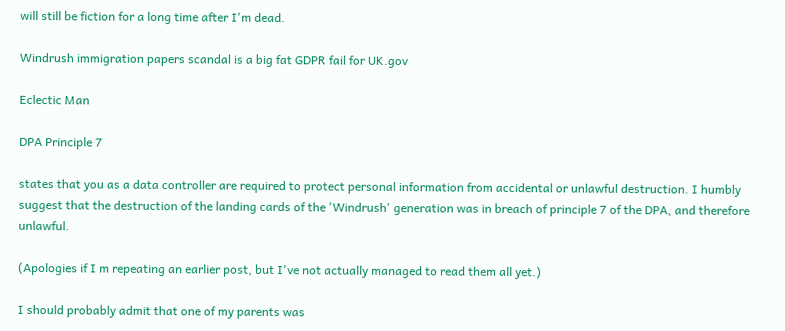will still be fiction for a long time after I'm dead.

Windrush immigration papers scandal is a big fat GDPR fail for UK.gov

Eclectic Man

DPA Principle 7

states that you as a data controller are required to protect personal information from accidental or unlawful destruction. I humbly suggest that the destruction of the landing cards of the 'Windrush' generation was in breach of principle 7 of the DPA, and therefore unlawful.

(Apologies if I m repeating an earlier post, but I've not actually managed to read them all yet.)

I should probably admit that one of my parents was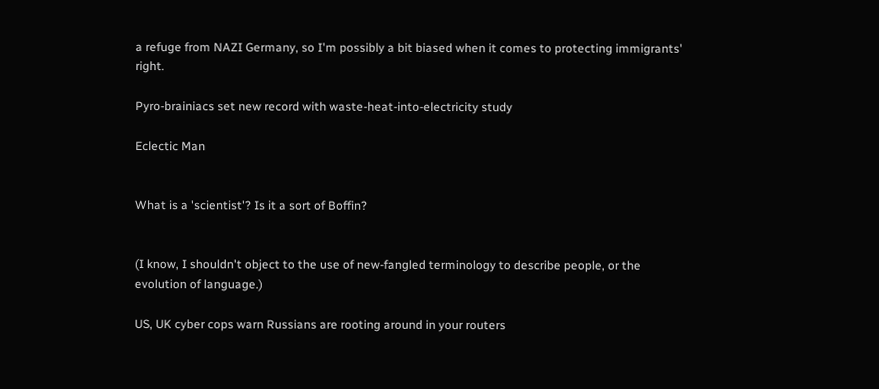a refuge from NAZI Germany, so I'm possibly a bit biased when it comes to protecting immigrants' right.

Pyro-brainiacs set new record with waste-heat-into-electricity study

Eclectic Man


What is a 'scientist'? Is it a sort of Boffin?


(I know, I shouldn't object to the use of new-fangled terminology to describe people, or the evolution of language.)

US, UK cyber cops warn Russians are rooting around in your routers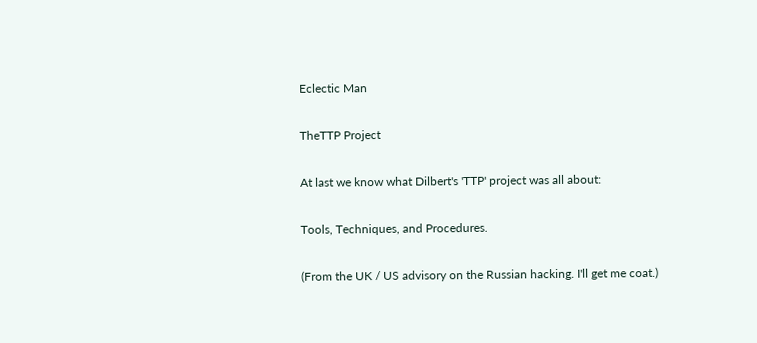Eclectic Man

TheTTP Project

At last we know what Dilbert's 'TTP' project was all about:

Tools, Techniques, and Procedures.

(From the UK / US advisory on the Russian hacking. I'll get me coat.)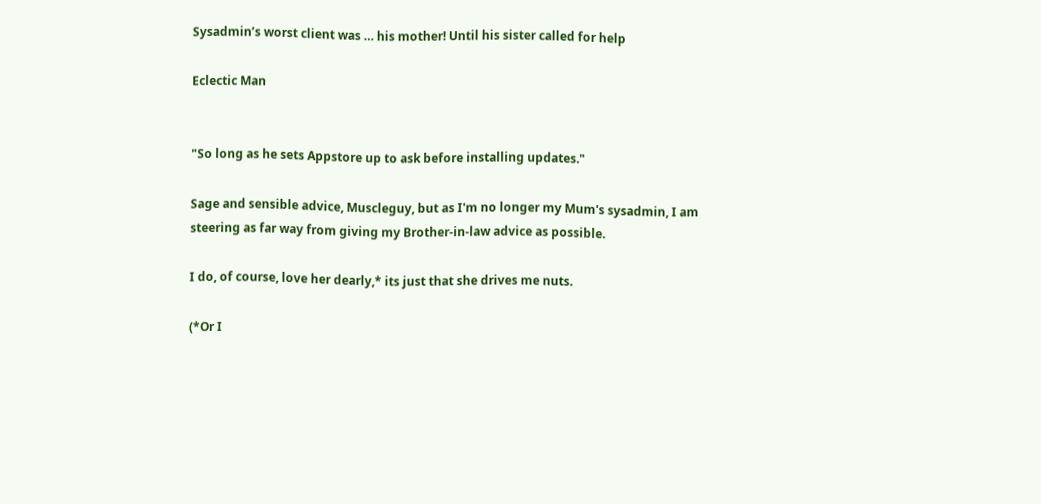Sysadmin’s worst client was … his mother! Until his sister called for help

Eclectic Man


"So long as he sets Appstore up to ask before installing updates."

Sage and sensible advice, Muscleguy, but as I'm no longer my Mum's sysadmin, I am steering as far way from giving my Brother-in-law advice as possible.

I do, of course, love her dearly,* its just that she drives me nuts.

(*Or I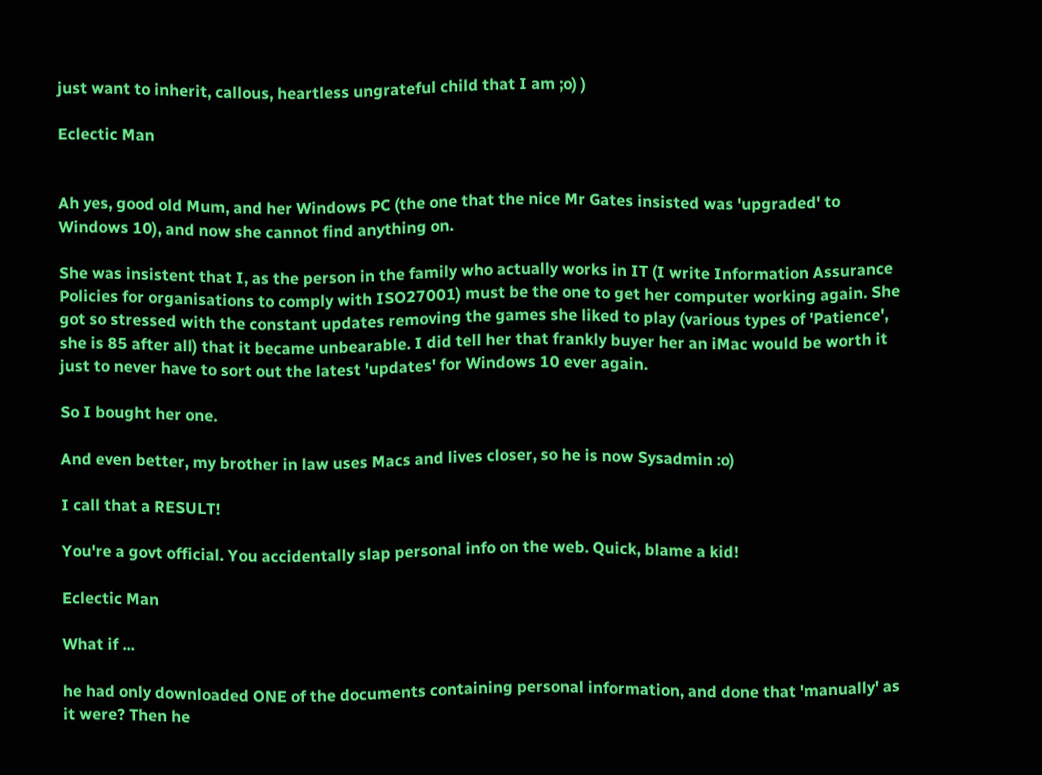just want to inherit, callous, heartless ungrateful child that I am ;o) )

Eclectic Man


Ah yes, good old Mum, and her Windows PC (the one that the nice Mr Gates insisted was 'upgraded' to Windows 10), and now she cannot find anything on.

She was insistent that I, as the person in the family who actually works in IT (I write Information Assurance Policies for organisations to comply with ISO27001) must be the one to get her computer working again. She got so stressed with the constant updates removing the games she liked to play (various types of 'Patience', she is 85 after all) that it became unbearable. I did tell her that frankly buyer her an iMac would be worth it just to never have to sort out the latest 'updates' for Windows 10 ever again.

So I bought her one.

And even better, my brother in law uses Macs and lives closer, so he is now Sysadmin :o)

I call that a RESULT!

You're a govt official. You accidentally slap personal info on the web. Quick, blame a kid!

Eclectic Man

What if ...

he had only downloaded ONE of the documents containing personal information, and done that 'manually' as it were? Then he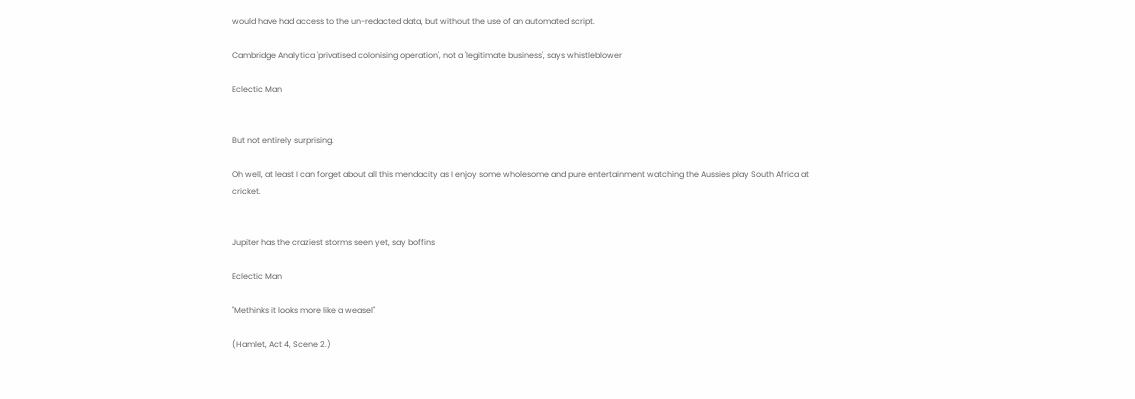would have had access to the un-redacted data, but without the use of an automated script.

Cambridge Analytica 'privatised colonising operation', not a 'legitimate business', says whistleblower

Eclectic Man


But not entirely surprising.

Oh well, at least I can forget about all this mendacity as I enjoy some wholesome and pure entertainment watching the Aussies play South Africa at cricket.


Jupiter has the craziest storms seen yet, say boffins

Eclectic Man

"Methinks it looks more like a weasel"

(Hamlet, Act 4, Scene 2.)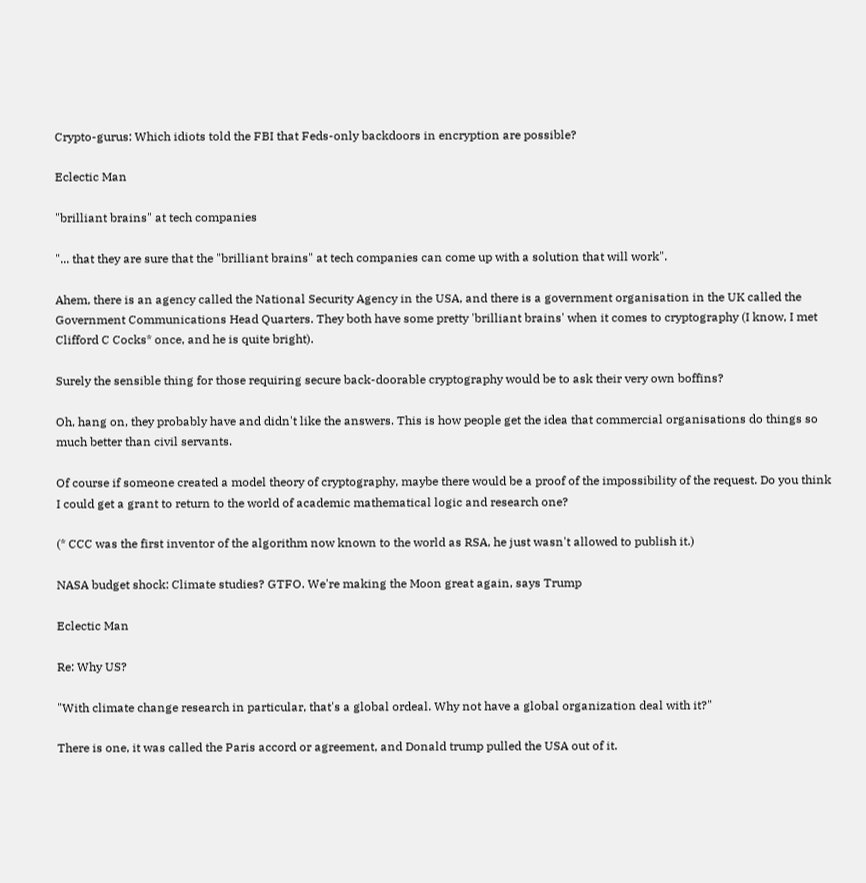Crypto-gurus: Which idiots told the FBI that Feds-only backdoors in encryption are possible?

Eclectic Man

"brilliant brains" at tech companies

"... that they are sure that the "brilliant brains" at tech companies can come up with a solution that will work".

Ahem, there is an agency called the National Security Agency in the USA, and there is a government organisation in the UK called the Government Communications Head Quarters. They both have some pretty 'brilliant brains' when it comes to cryptography (I know, I met Clifford C Cocks* once, and he is quite bright).

Surely the sensible thing for those requiring secure back-doorable cryptography would be to ask their very own boffins?

Oh, hang on, they probably have and didn't like the answers. This is how people get the idea that commercial organisations do things so much better than civil servants.

Of course if someone created a model theory of cryptography, maybe there would be a proof of the impossibility of the request. Do you think I could get a grant to return to the world of academic mathematical logic and research one?

(* CCC was the first inventor of the algorithm now known to the world as RSA, he just wasn't allowed to publish it.)

NASA budget shock: Climate studies? GTFO. We're making the Moon great again, says Trump

Eclectic Man

Re: Why US?

"With climate change research in particular, that's a global ordeal. Why not have a global organization deal with it?"

There is one, it was called the Paris accord or agreement, and Donald trump pulled the USA out of it.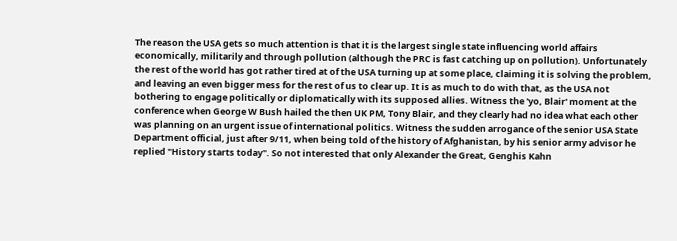The reason the USA gets so much attention is that it is the largest single state influencing world affairs economically, militarily and through pollution (although the PRC is fast catching up on pollution). Unfortunately the rest of the world has got rather tired at of the USA turning up at some place, claiming it is solving the problem, and leaving an even bigger mess for the rest of us to clear up. It is as much to do with that, as the USA not bothering to engage politically or diplomatically with its supposed allies. Witness the 'yo, Blair' moment at the conference when George W Bush hailed the then UK PM, Tony Blair, and they clearly had no idea what each other was planning on an urgent issue of international politics. Witness the sudden arrogance of the senior USA State Department official, just after 9/11, when being told of the history of Afghanistan, by his senior army advisor he replied "History starts today". So not interested that only Alexander the Great, Genghis Kahn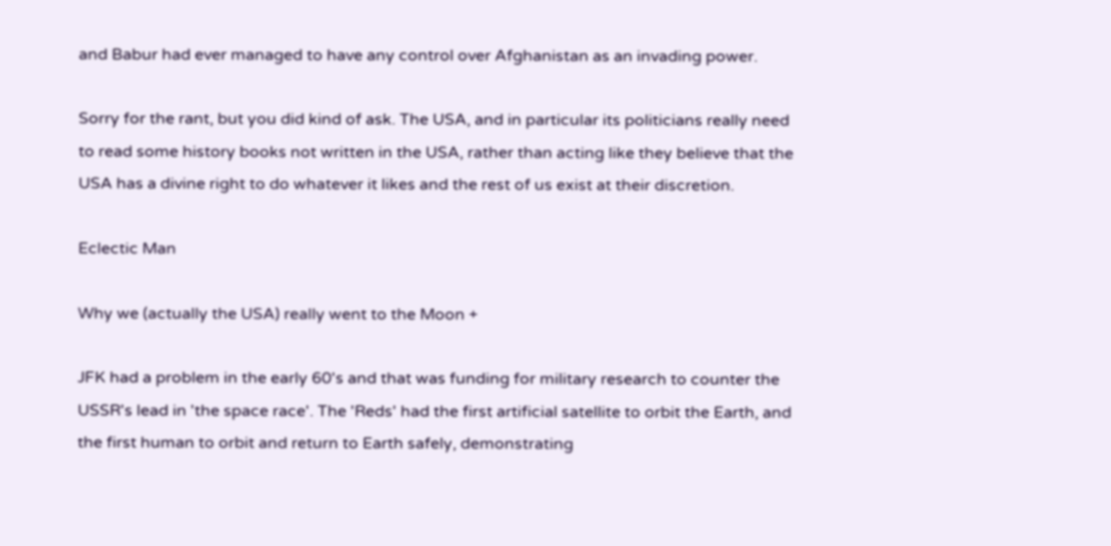and Babur had ever managed to have any control over Afghanistan as an invading power.

Sorry for the rant, but you did kind of ask. The USA, and in particular its politicians really need to read some history books not written in the USA, rather than acting like they believe that the USA has a divine right to do whatever it likes and the rest of us exist at their discretion.

Eclectic Man

Why we (actually the USA) really went to the Moon +

JFK had a problem in the early 60's and that was funding for military research to counter the USSR's lead in 'the space race'. The 'Reds' had the first artificial satellite to orbit the Earth, and the first human to orbit and return to Earth safely, demonstrating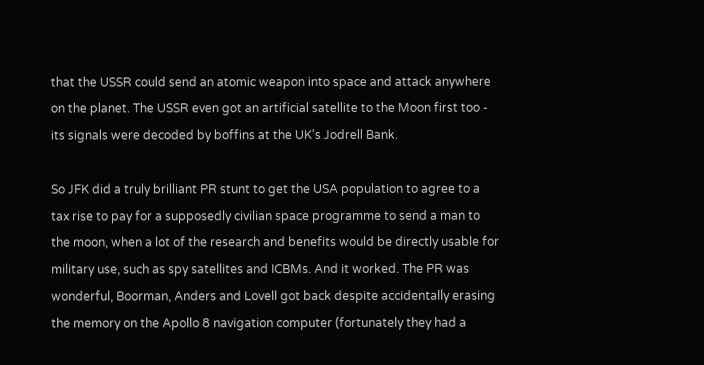that the USSR could send an atomic weapon into space and attack anywhere on the planet. The USSR even got an artificial satellite to the Moon first too - its signals were decoded by boffins at the UK's Jodrell Bank.

So JFK did a truly brilliant PR stunt to get the USA population to agree to a tax rise to pay for a supposedly civilian space programme to send a man to the moon, when a lot of the research and benefits would be directly usable for military use, such as spy satellites and ICBMs. And it worked. The PR was wonderful, Boorman, Anders and Lovell got back despite accidentally erasing the memory on the Apollo 8 navigation computer (fortunately they had a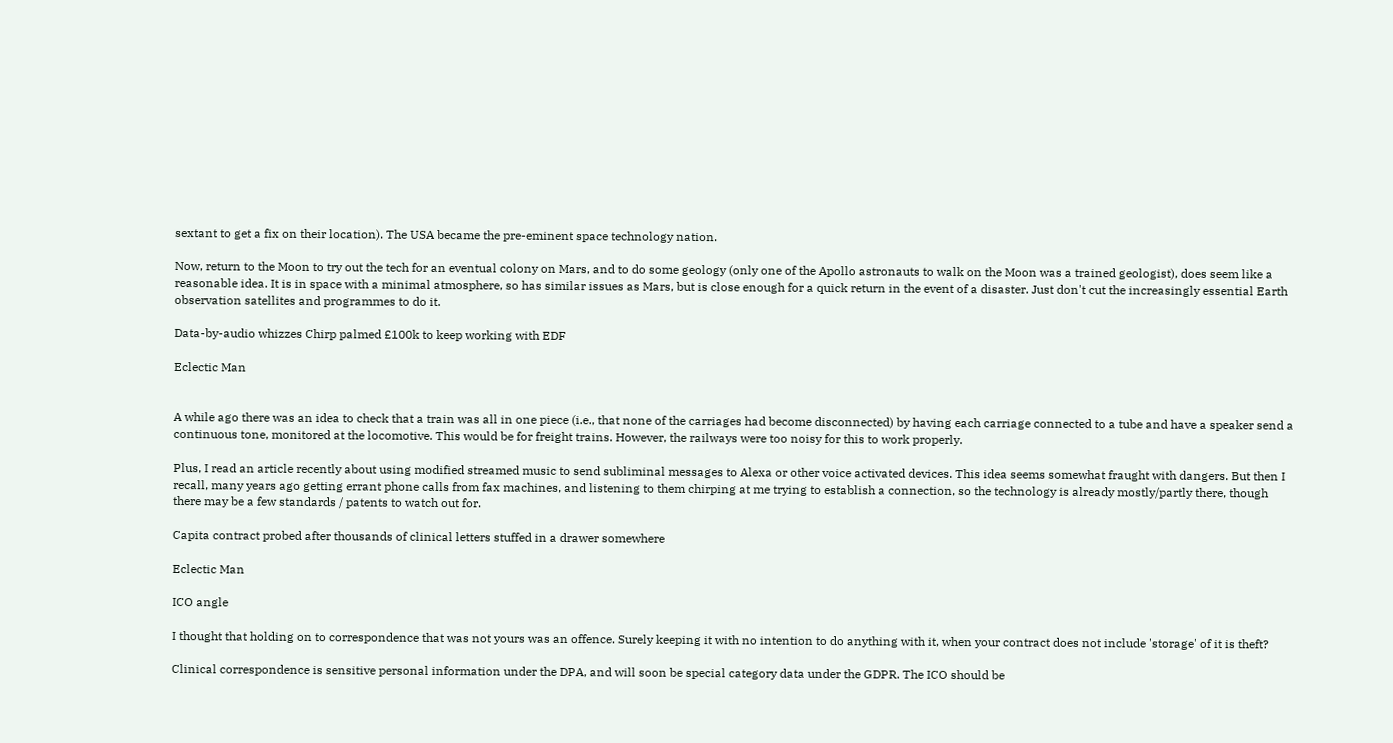sextant to get a fix on their location). The USA became the pre-eminent space technology nation.

Now, return to the Moon to try out the tech for an eventual colony on Mars, and to do some geology (only one of the Apollo astronauts to walk on the Moon was a trained geologist), does seem like a reasonable idea. It is in space with a minimal atmosphere, so has similar issues as Mars, but is close enough for a quick return in the event of a disaster. Just don't cut the increasingly essential Earth observation satellites and programmes to do it.

Data-by-audio whizzes Chirp palmed £100k to keep working with EDF

Eclectic Man


A while ago there was an idea to check that a train was all in one piece (i.e., that none of the carriages had become disconnected) by having each carriage connected to a tube and have a speaker send a continuous tone, monitored at the locomotive. This would be for freight trains. However, the railways were too noisy for this to work properly.

Plus, I read an article recently about using modified streamed music to send subliminal messages to Alexa or other voice activated devices. This idea seems somewhat fraught with dangers. But then I recall, many years ago getting errant phone calls from fax machines, and listening to them chirping at me trying to establish a connection, so the technology is already mostly/partly there, though there may be a few standards / patents to watch out for.

Capita contract probed after thousands of clinical letters stuffed in a drawer somewhere

Eclectic Man

ICO angle

I thought that holding on to correspondence that was not yours was an offence. Surely keeping it with no intention to do anything with it, when your contract does not include 'storage' of it is theft?

Clinical correspondence is sensitive personal information under the DPA, and will soon be special category data under the GDPR. The ICO should be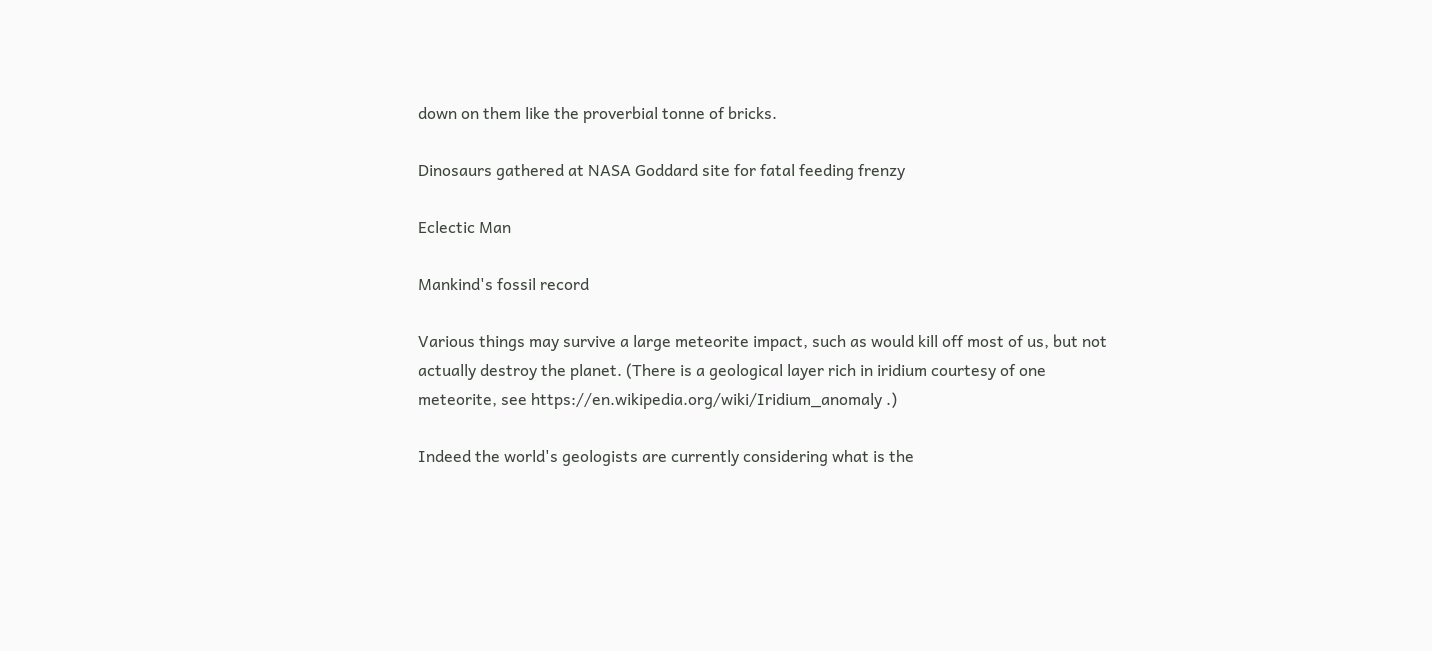down on them like the proverbial tonne of bricks.

Dinosaurs gathered at NASA Goddard site for fatal feeding frenzy

Eclectic Man

Mankind's fossil record

Various things may survive a large meteorite impact, such as would kill off most of us, but not actually destroy the planet. (There is a geological layer rich in iridium courtesy of one meteorite, see https://en.wikipedia.org/wiki/Iridium_anomaly .)

Indeed the world's geologists are currently considering what is the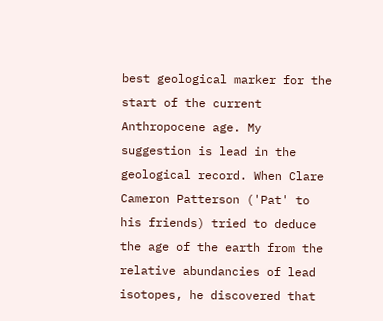best geological marker for the start of the current Anthropocene age. My suggestion is lead in the geological record. When Clare Cameron Patterson ('Pat' to his friends) tried to deduce the age of the earth from the relative abundancies of lead isotopes, he discovered that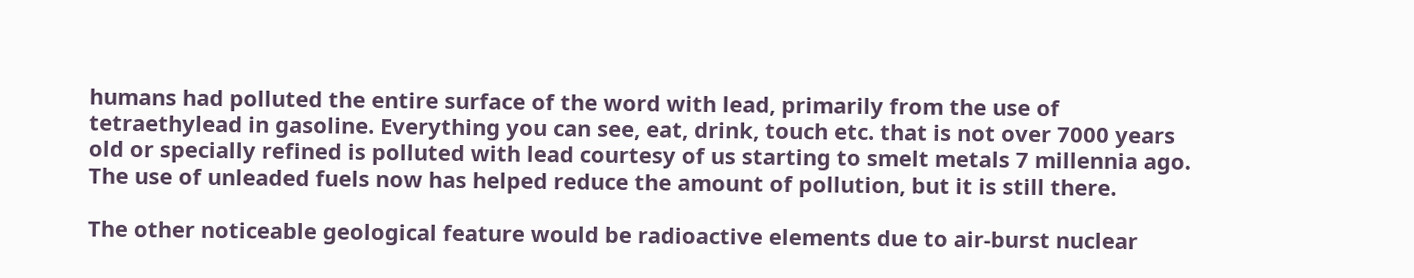humans had polluted the entire surface of the word with lead, primarily from the use of tetraethylead in gasoline. Everything you can see, eat, drink, touch etc. that is not over 7000 years old or specially refined is polluted with lead courtesy of us starting to smelt metals 7 millennia ago. The use of unleaded fuels now has helped reduce the amount of pollution, but it is still there.

The other noticeable geological feature would be radioactive elements due to air-burst nuclear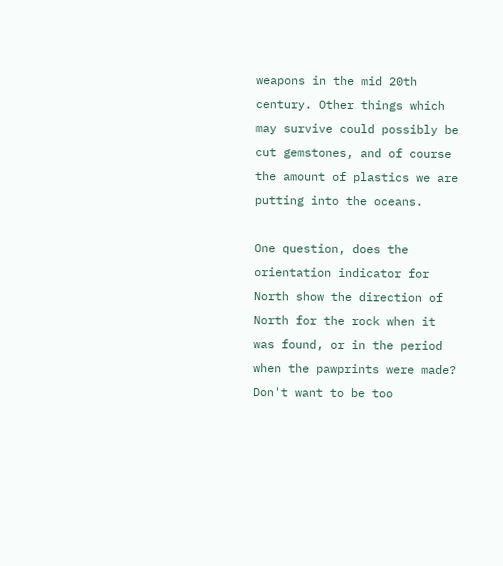weapons in the mid 20th century. Other things which may survive could possibly be cut gemstones, and of course the amount of plastics we are putting into the oceans.

One question, does the orientation indicator for North show the direction of North for the rock when it was found, or in the period when the pawprints were made? Don't want to be too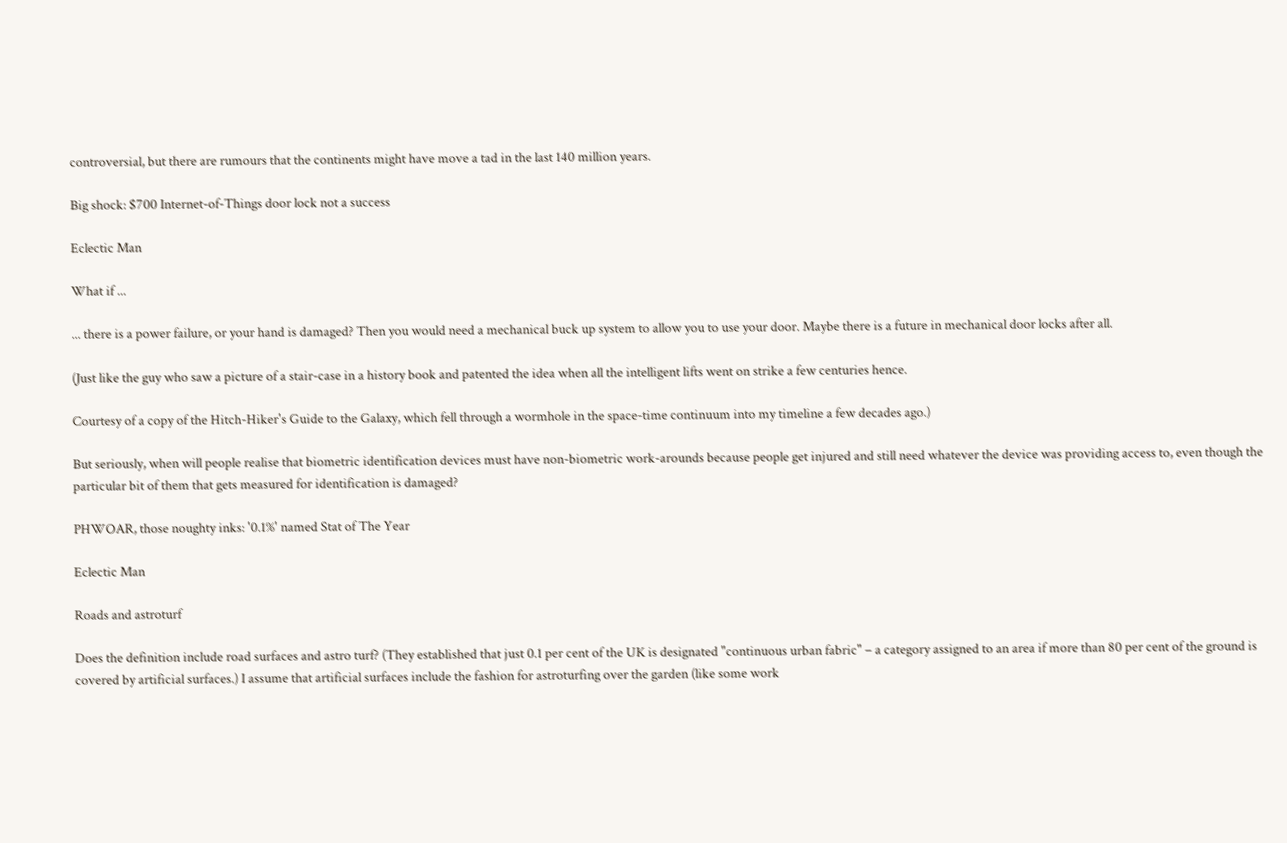controversial, but there are rumours that the continents might have move a tad in the last 140 million years.

Big shock: $700 Internet-of-Things door lock not a success

Eclectic Man

What if ...

... there is a power failure, or your hand is damaged? Then you would need a mechanical buck up system to allow you to use your door. Maybe there is a future in mechanical door locks after all.

(Just like the guy who saw a picture of a stair-case in a history book and patented the idea when all the intelligent lifts went on strike a few centuries hence.

Courtesy of a copy of the Hitch-Hiker's Guide to the Galaxy, which fell through a wormhole in the space-time continuum into my timeline a few decades ago.)

But seriously, when will people realise that biometric identification devices must have non-biometric work-arounds because people get injured and still need whatever the device was providing access to, even though the particular bit of them that gets measured for identification is damaged?

PHWOAR, those noughty inks: '0.1%' named Stat of The Year

Eclectic Man

Roads and astroturf

Does the definition include road surfaces and astro turf? (They established that just 0.1 per cent of the UK is designated "continuous urban fabric" – a category assigned to an area if more than 80 per cent of the ground is covered by artificial surfaces.) I assume that artificial surfaces include the fashion for astroturfing over the garden (like some work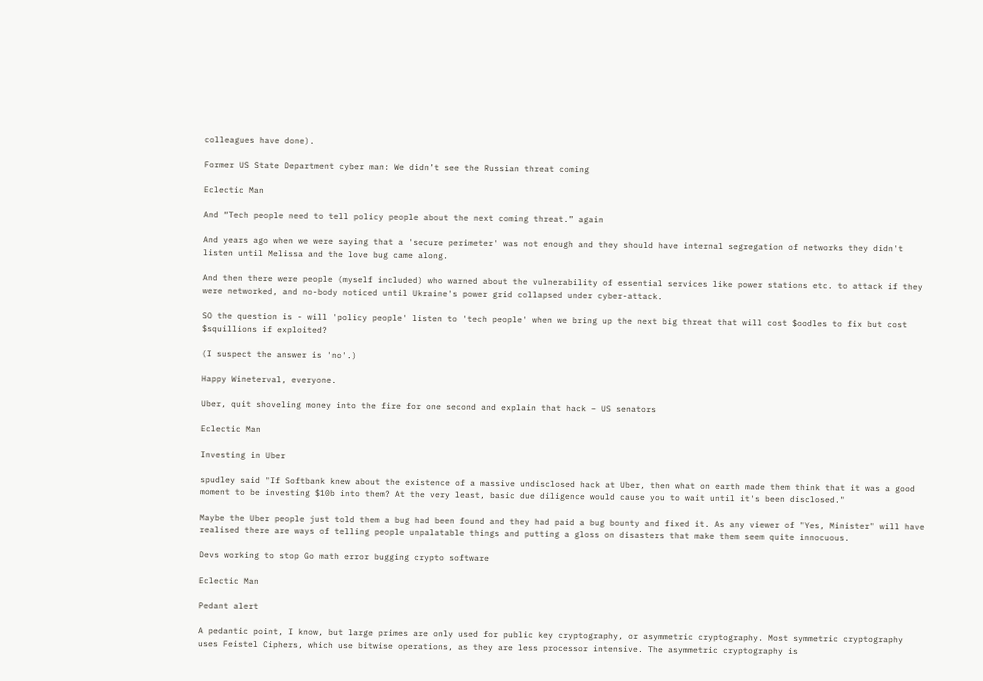colleagues have done).

Former US State Department cyber man: We didn’t see the Russian threat coming

Eclectic Man

And “Tech people need to tell policy people about the next coming threat.” again

And years ago when we were saying that a 'secure perimeter' was not enough and they should have internal segregation of networks they didn't listen until Melissa and the love bug came along.

And then there were people (myself included) who warned about the vulnerability of essential services like power stations etc. to attack if they were networked, and no-body noticed until Ukraine's power grid collapsed under cyber-attack.

SO the question is - will 'policy people' listen to 'tech people' when we bring up the next big threat that will cost $oodles to fix but cost $squillions if exploited?

(I suspect the answer is 'no'.)

Happy Wineterval, everyone.

Uber, quit shoveling money into the fire for one second and explain that hack – US senators

Eclectic Man

Investing in Uber

spudley said "If Softbank knew about the existence of a massive undisclosed hack at Uber, then what on earth made them think that it was a good moment to be investing $10b into them? At the very least, basic due diligence would cause you to wait until it's been disclosed."

Maybe the Uber people just told them a bug had been found and they had paid a bug bounty and fixed it. As any viewer of "Yes, Minister" will have realised there are ways of telling people unpalatable things and putting a gloss on disasters that make them seem quite innocuous.

Devs working to stop Go math error bugging crypto software

Eclectic Man

Pedant alert

A pedantic point, I know, but large primes are only used for public key cryptography, or asymmetric cryptography. Most symmetric cryptography uses Feistel Ciphers, which use bitwise operations, as they are less processor intensive. The asymmetric cryptography is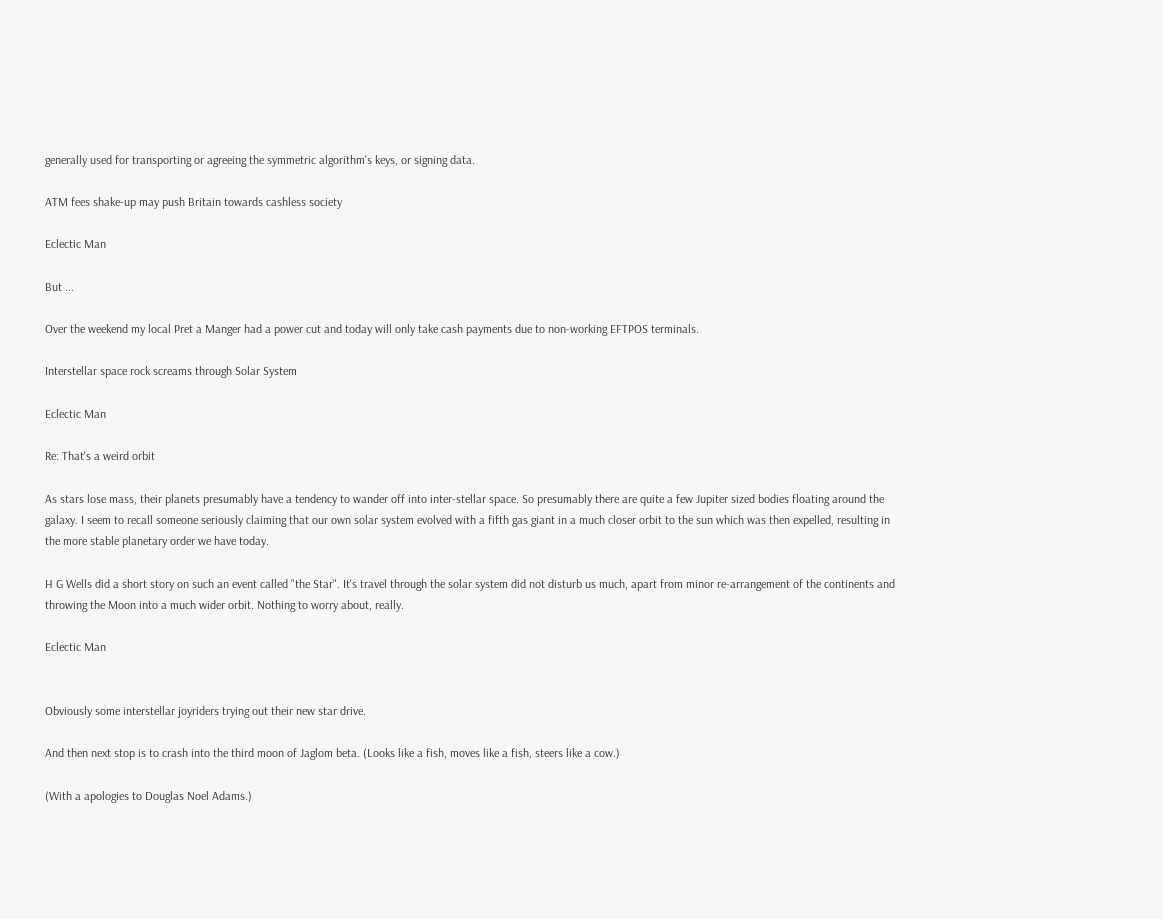generally used for transporting or agreeing the symmetric algorithm's keys, or signing data.

ATM fees shake-up may push Britain towards cashless society

Eclectic Man

But ...

Over the weekend my local Pret a Manger had a power cut and today will only take cash payments due to non-working EFTPOS terminals.

Interstellar space rock screams through Solar System

Eclectic Man

Re: That's a weird orbit

As stars lose mass, their planets presumably have a tendency to wander off into inter-stellar space. So presumably there are quite a few Jupiter sized bodies floating around the galaxy. I seem to recall someone seriously claiming that our own solar system evolved with a fifth gas giant in a much closer orbit to the sun which was then expelled, resulting in the more stable planetary order we have today.

H G Wells did a short story on such an event called "the Star". It's travel through the solar system did not disturb us much, apart from minor re-arrangement of the continents and throwing the Moon into a much wider orbit. Nothing to worry about, really.

Eclectic Man


Obviously some interstellar joyriders trying out their new star drive.

And then next stop is to crash into the third moon of Jaglom beta. (Looks like a fish, moves like a fish, steers like a cow.)

(With a apologies to Douglas Noel Adams.)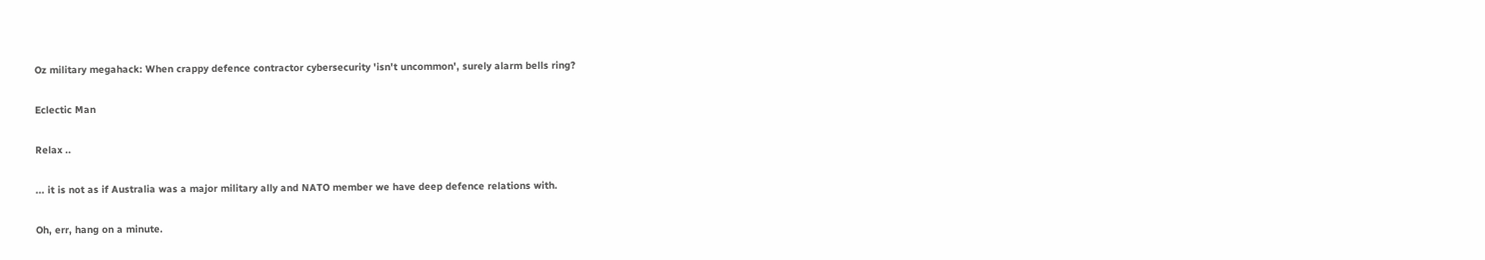Oz military megahack: When crappy defence contractor cybersecurity 'isn't uncommon', surely alarm bells ring?

Eclectic Man

Relax ..

... it is not as if Australia was a major military ally and NATO member we have deep defence relations with.

Oh, err, hang on a minute.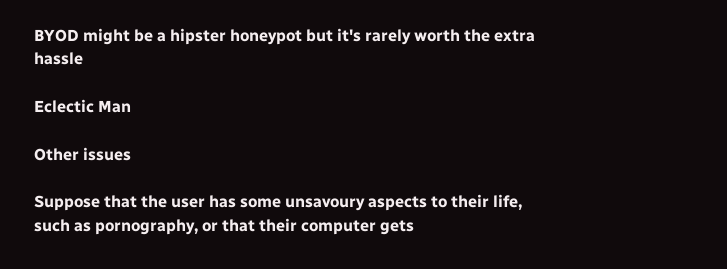BYOD might be a hipster honeypot but it's rarely worth the extra hassle

Eclectic Man

Other issues

Suppose that the user has some unsavoury aspects to their life, such as pornography, or that their computer gets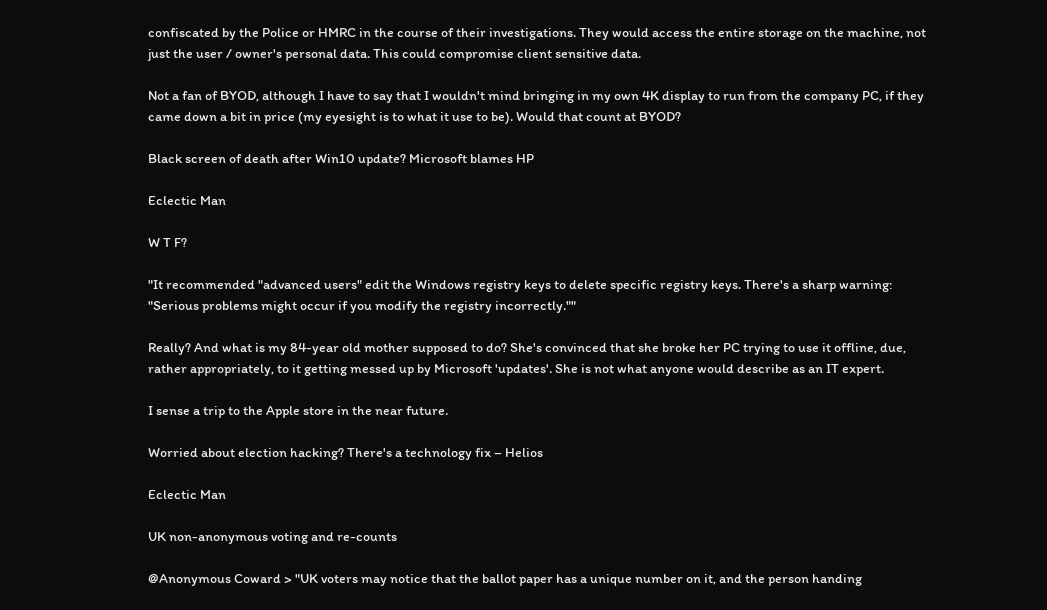confiscated by the Police or HMRC in the course of their investigations. They would access the entire storage on the machine, not just the user / owner's personal data. This could compromise client sensitive data.

Not a fan of BYOD, although I have to say that I wouldn't mind bringing in my own 4K display to run from the company PC, if they came down a bit in price (my eyesight is to what it use to be). Would that count at BYOD?

Black screen of death after Win10 update? Microsoft blames HP

Eclectic Man

W T F?

"It recommended "advanced users" edit the Windows registry keys to delete specific registry keys. There's a sharp warning: "Serious problems might occur if you modify the registry incorrectly.""

Really? And what is my 84-year old mother supposed to do? She's convinced that she broke her PC trying to use it offline, due, rather appropriately, to it getting messed up by Microsoft 'updates'. She is not what anyone would describe as an IT expert.

I sense a trip to the Apple store in the near future.

Worried about election hacking? There's a technology fix – Helios

Eclectic Man

UK non-anonymous voting and re-counts

@Anonymous Coward > "UK voters may notice that the ballot paper has a unique number on it, and the person handing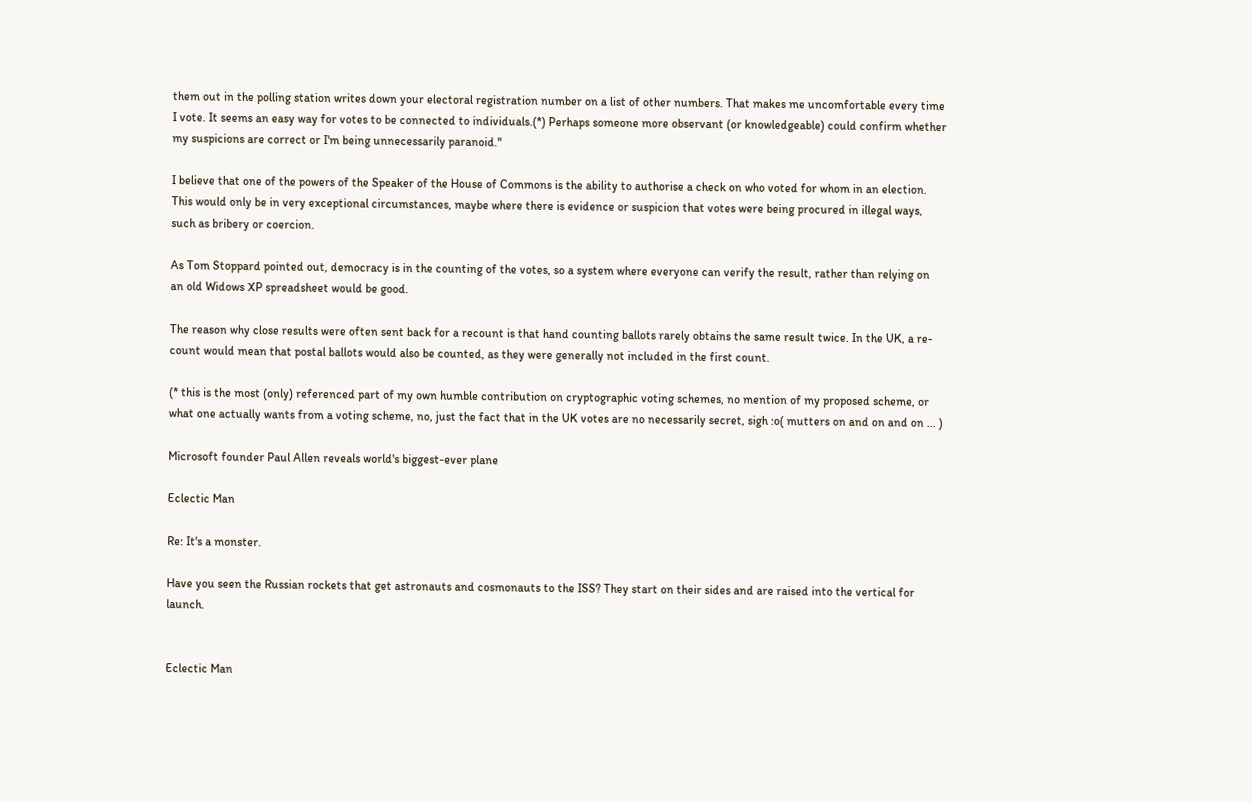them out in the polling station writes down your electoral registration number on a list of other numbers. That makes me uncomfortable every time I vote. It seems an easy way for votes to be connected to individuals.(*) Perhaps someone more observant (or knowledgeable) could confirm whether my suspicions are correct or I'm being unnecessarily paranoid."

I believe that one of the powers of the Speaker of the House of Commons is the ability to authorise a check on who voted for whom in an election. This would only be in very exceptional circumstances, maybe where there is evidence or suspicion that votes were being procured in illegal ways, such as bribery or coercion.

As Tom Stoppard pointed out, democracy is in the counting of the votes, so a system where everyone can verify the result, rather than relying on an old Widows XP spreadsheet would be good.

The reason why close results were often sent back for a recount is that hand counting ballots rarely obtains the same result twice. In the UK, a re-count would mean that postal ballots would also be counted, as they were generally not included in the first count.

(* this is the most (only) referenced part of my own humble contribution on cryptographic voting schemes, no mention of my proposed scheme, or what one actually wants from a voting scheme, no, just the fact that in the UK votes are no necessarily secret, sigh :o( mutters on and on and on ... )

Microsoft founder Paul Allen reveals world's biggest-ever plane

Eclectic Man

Re: It's a monster.

Have you seen the Russian rockets that get astronauts and cosmonauts to the ISS? They start on their sides and are raised into the vertical for launch.


Eclectic Man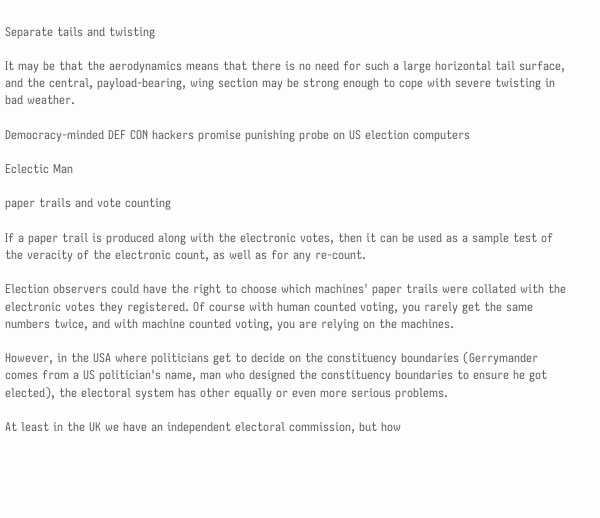Separate tails and twisting

It may be that the aerodynamics means that there is no need for such a large horizontal tail surface, and the central, payload-bearing, wing section may be strong enough to cope with severe twisting in bad weather.

Democracy-minded DEF CON hackers promise punishing probe on US election computers

Eclectic Man

paper trails and vote counting

If a paper trail is produced along with the electronic votes, then it can be used as a sample test of the veracity of the electronic count, as well as for any re-count.

Election observers could have the right to choose which machines' paper trails were collated with the electronic votes they registered. Of course with human counted voting, you rarely get the same numbers twice, and with machine counted voting, you are relying on the machines.

However, in the USA where politicians get to decide on the constituency boundaries (Gerrymander comes from a US politician's name, man who designed the constituency boundaries to ensure he got elected), the electoral system has other equally or even more serious problems.

At least in the UK we have an independent electoral commission, but how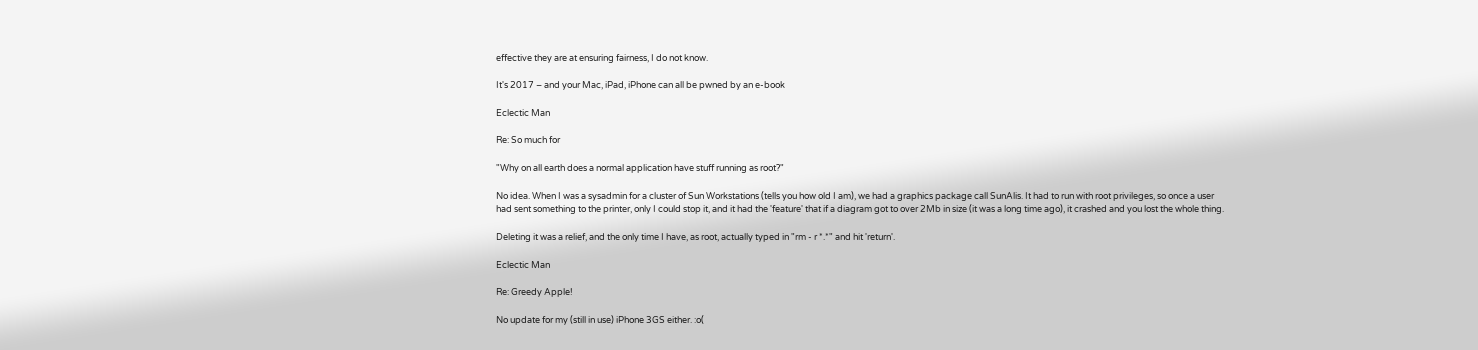effective they are at ensuring fairness, I do not know.

It's 2017 – and your Mac, iPad, iPhone can all be pwned by an e-book

Eclectic Man

Re: So much for

"Why on all earth does a normal application have stuff running as root?"

No idea. When I was a sysadmin for a cluster of Sun Workstations (tells you how old I am), we had a graphics package call SunAlis. It had to run with root privileges, so once a user had sent something to the printer, only I could stop it, and it had the 'feature' that if a diagram got to over 2Mb in size (it was a long time ago), it crashed and you lost the whole thing.

Deleting it was a relief, and the only time I have, as root, actually typed in "rm - r *.*" and hit 'return'.

Eclectic Man

Re: Greedy Apple!

No update for my (still in use) iPhone 3GS either. :o(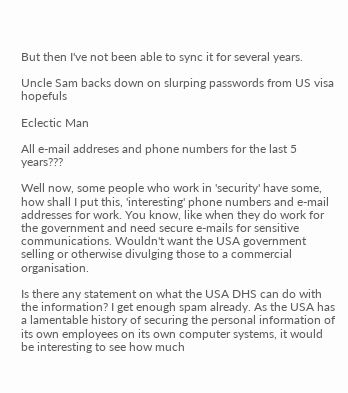But then I've not been able to sync it for several years.

Uncle Sam backs down on slurping passwords from US visa hopefuls

Eclectic Man

All e-mail addreses and phone numbers for the last 5 years???

Well now, some people who work in 'security' have some, how shall I put this, 'interesting' phone numbers and e-mail addresses for work. You know, like when they do work for the government and need secure e-mails for sensitive communications. Wouldn't want the USA government selling or otherwise divulging those to a commercial organisation.

Is there any statement on what the USA DHS can do with the information? I get enough spam already. As the USA has a lamentable history of securing the personal information of its own employees on its own computer systems, it would be interesting to see how much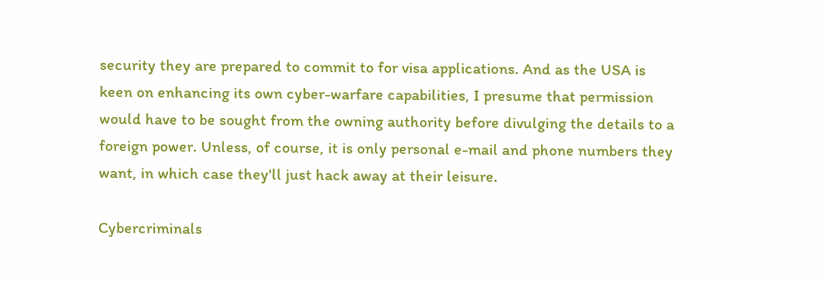security they are prepared to commit to for visa applications. And as the USA is keen on enhancing its own cyber-warfare capabilities, I presume that permission would have to be sought from the owning authority before divulging the details to a foreign power. Unless, of course, it is only personal e-mail and phone numbers they want, in which case they'll just hack away at their leisure.

Cybercriminals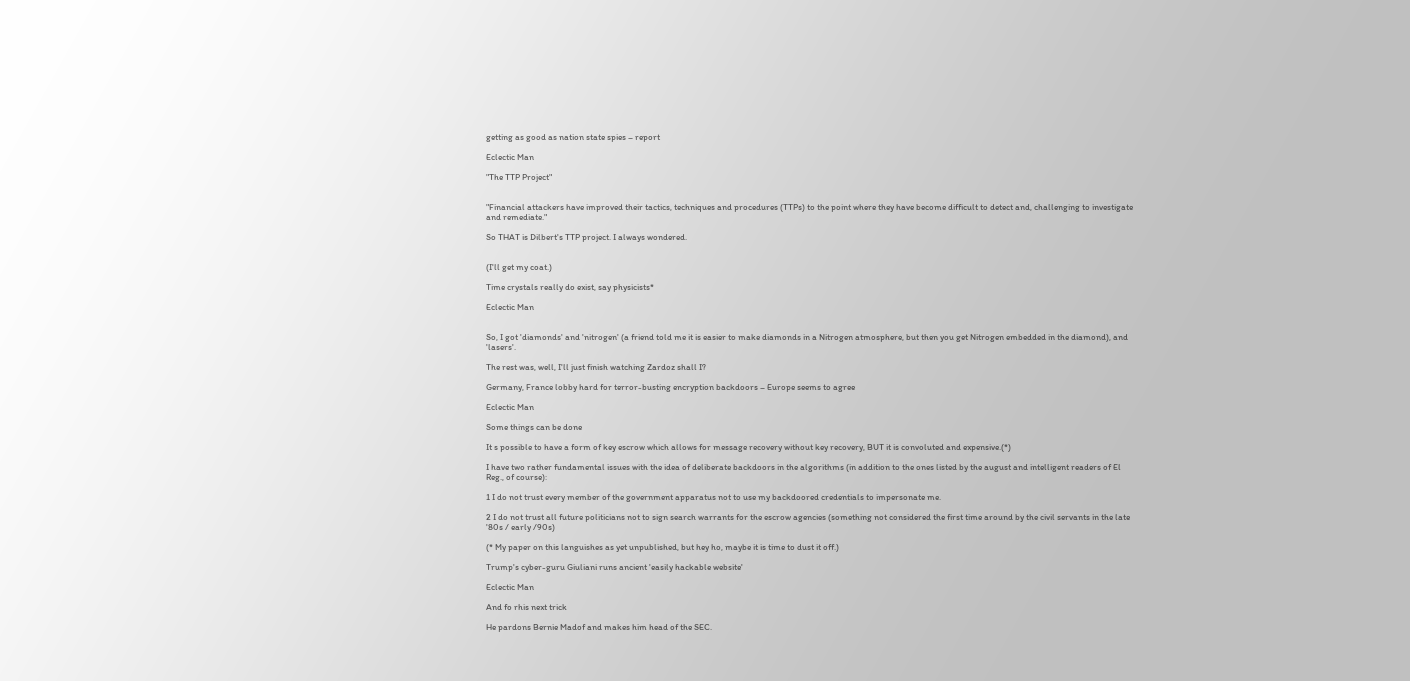getting as good as nation state spies – report

Eclectic Man

"The TTP Project"


"Financial attackers have improved their tactics, techniques and procedures (TTPs) to the point where they have become difficult to detect and, challenging to investigate and remediate."

So THAT is Dilbert's TTP project. I always wondered.


(I'll get my coat.)

Time crystals really do exist, say physicists*

Eclectic Man


So, I got 'diamonds' and 'nitrogen' (a friend told me it is easier to make diamonds in a Nitrogen atmosphere, but then you get Nitrogen embedded in the diamond), and 'lasers'.

The rest was, well, I'll just finish watching Zardoz shall I?

Germany, France lobby hard for terror-busting encryption backdoors – Europe seems to agree

Eclectic Man

Some things can be done

It s possible to have a form of key escrow which allows for message recovery without key recovery, BUT it is convoluted and expensive.(*)

I have two rather fundamental issues with the idea of deliberate backdoors in the algorithms (in addition to the ones listed by the august and intelligent readers of El Reg., of course):

1 I do not trust every member of the government apparatus not to use my backdoored credentials to impersonate me.

2 I do not trust all future politicians not to sign search warrants for the escrow agencies (something not considered the first time around by the civil servants in the late '80s / early /90s)

(* My paper on this languishes as yet unpublished, but hey ho, maybe it is time to dust it off.)

Trump's cyber-guru Giuliani runs ancient 'easily hackable website'

Eclectic Man

And fo rhis next trick

He pardons Bernie Madof and makes him head of the SEC.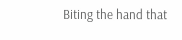Biting the hand that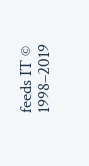feeds IT © 1998–2019